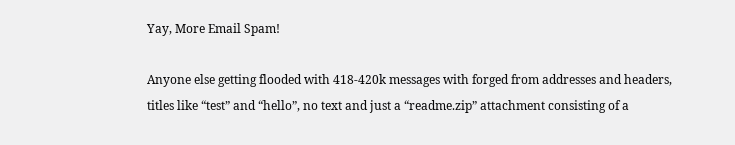Yay, More Email Spam!

Anyone else getting flooded with 418-420k messages with forged from addresses and headers, titles like “test” and “hello”, no text and just a “readme.zip” attachment consisting of a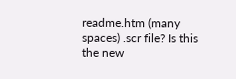readme.htm (many spaces) .scr file? Is this the new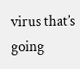virus that’s going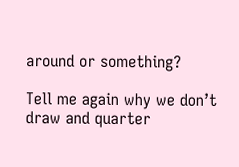around or something?

Tell me again why we don’t draw and quarter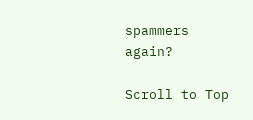spammers again?

Scroll to Top